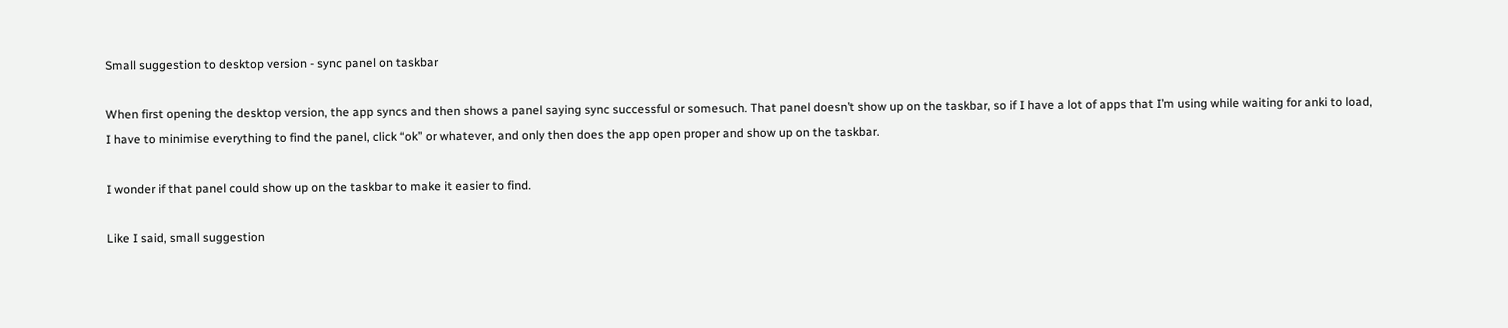Small suggestion to desktop version - sync panel on taskbar

When first opening the desktop version, the app syncs and then shows a panel saying sync successful or somesuch. That panel doesn’t show up on the taskbar, so if I have a lot of apps that I’m using while waiting for anki to load, I have to minimise everything to find the panel, click “ok” or whatever, and only then does the app open proper and show up on the taskbar.

I wonder if that panel could show up on the taskbar to make it easier to find.

Like I said, small suggestion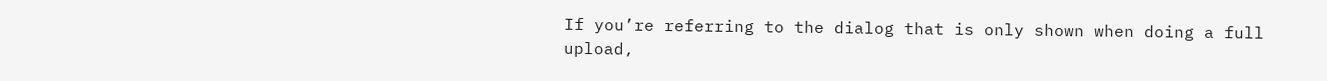If you’re referring to the dialog that is only shown when doing a full upload,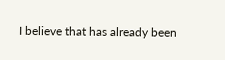I believe that has already been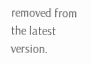removed from the latest version.